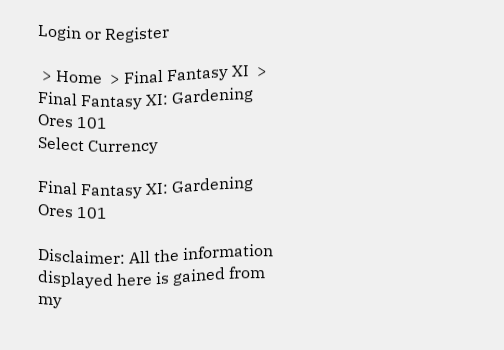Login or Register

 > Home  > Final Fantasy XI  > Final Fantasy XI: Gardening Ores 101
Select Currency

Final Fantasy XI: Gardening Ores 101

Disclaimer: All the information displayed here is gained from my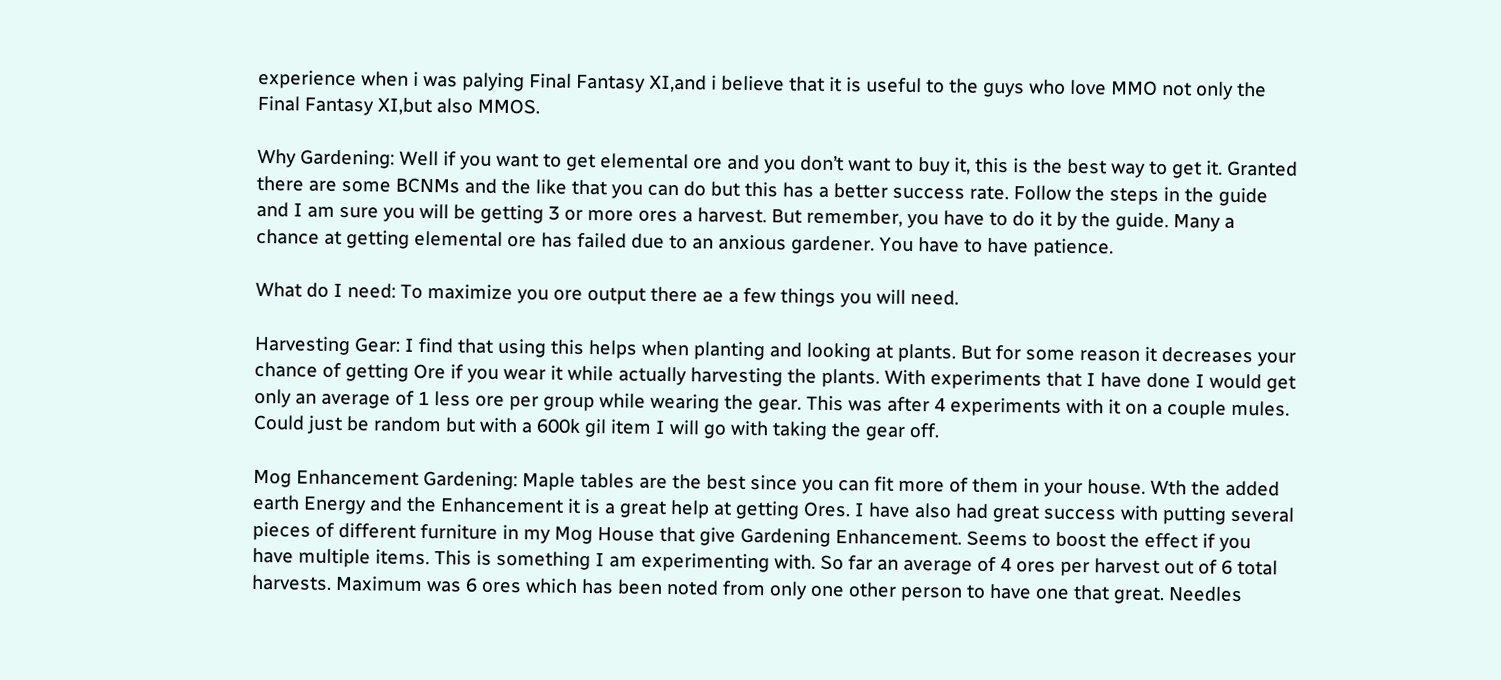experience when i was palying Final Fantasy XI,and i believe that it is useful to the guys who love MMO not only the Final Fantasy XI,but also MMOS.

Why Gardening: Well if you want to get elemental ore and you don’t want to buy it, this is the best way to get it. Granted there are some BCNMs and the like that you can do but this has a better success rate. Follow the steps in the guide and I am sure you will be getting 3 or more ores a harvest. But remember, you have to do it by the guide. Many a chance at getting elemental ore has failed due to an anxious gardener. You have to have patience.

What do I need: To maximize you ore output there ae a few things you will need.

Harvesting Gear: I find that using this helps when planting and looking at plants. But for some reason it decreases your chance of getting Ore if you wear it while actually harvesting the plants. With experiments that I have done I would get only an average of 1 less ore per group while wearing the gear. This was after 4 experiments with it on a couple mules. Could just be random but with a 600k gil item I will go with taking the gear off.

Mog Enhancement Gardening: Maple tables are the best since you can fit more of them in your house. Wth the added earth Energy and the Enhancement it is a great help at getting Ores. I have also had great success with putting several pieces of different furniture in my Mog House that give Gardening Enhancement. Seems to boost the effect if you have multiple items. This is something I am experimenting with. So far an average of 4 ores per harvest out of 6 total harvests. Maximum was 6 ores which has been noted from only one other person to have one that great. Needles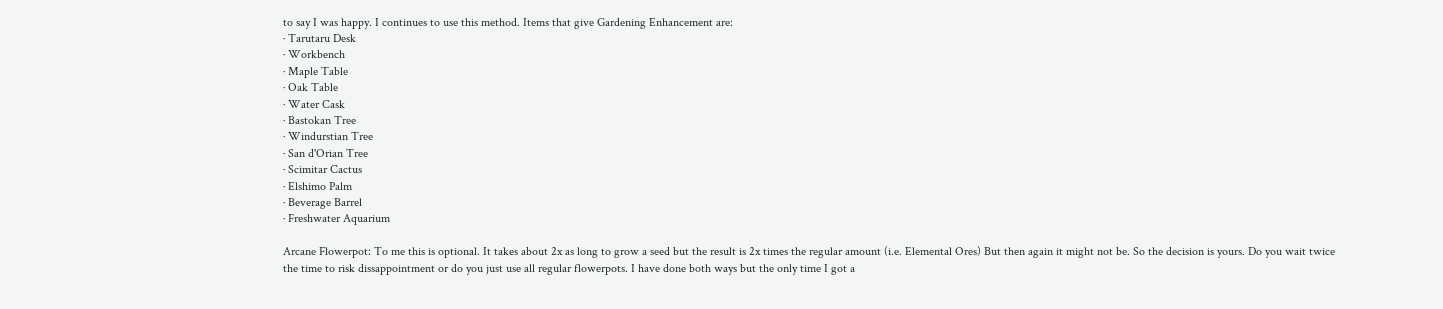to say I was happy. I continues to use this method. Items that give Gardening Enhancement are:
· Tarutaru Desk
· Workbench
· Maple Table
· Oak Table
· Water Cask
· Bastokan Tree
· Windurstian Tree
· San d'Orian Tree
· Scimitar Cactus
· Elshimo Palm
· Beverage Barrel
· Freshwater Aquarium

Arcane Flowerpot: To me this is optional. It takes about 2x as long to grow a seed but the result is 2x times the regular amount (i.e. Elemental Ores) But then again it might not be. So the decision is yours. Do you wait twice the time to risk dissappointment or do you just use all regular flowerpots. I have done both ways but the only time I got a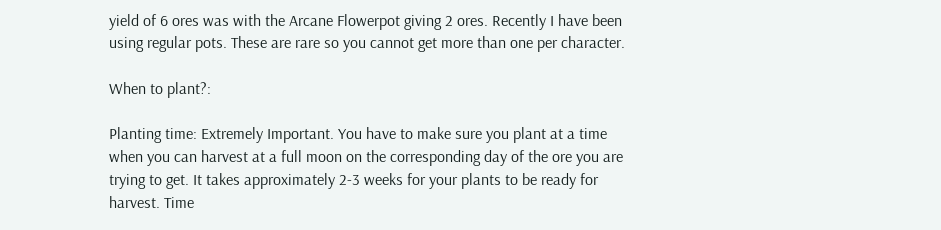yield of 6 ores was with the Arcane Flowerpot giving 2 ores. Recently I have been using regular pots. These are rare so you cannot get more than one per character.

When to plant?:

Planting time: Extremely Important. You have to make sure you plant at a time when you can harvest at a full moon on the corresponding day of the ore you are trying to get. It takes approximately 2-3 weeks for your plants to be ready for harvest. Time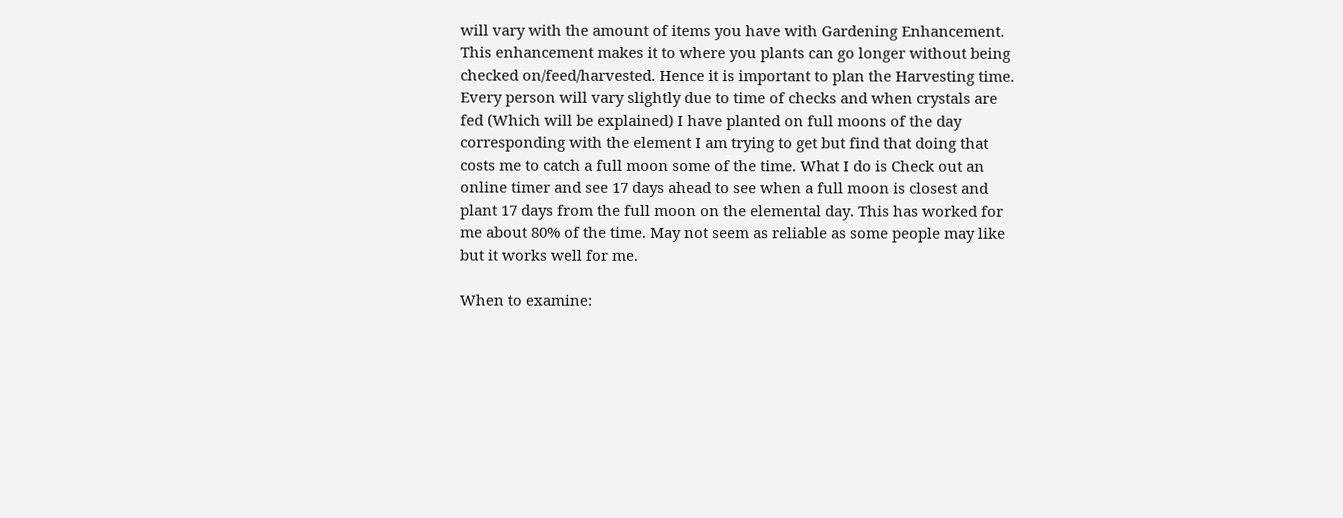will vary with the amount of items you have with Gardening Enhancement. This enhancement makes it to where you plants can go longer without being checked on/feed/harvested. Hence it is important to plan the Harvesting time. Every person will vary slightly due to time of checks and when crystals are fed (Which will be explained) I have planted on full moons of the day corresponding with the element I am trying to get but find that doing that costs me to catch a full moon some of the time. What I do is Check out an online timer and see 17 days ahead to see when a full moon is closest and plant 17 days from the full moon on the elemental day. This has worked for me about 80% of the time. May not seem as reliable as some people may like but it works well for me.

When to examine: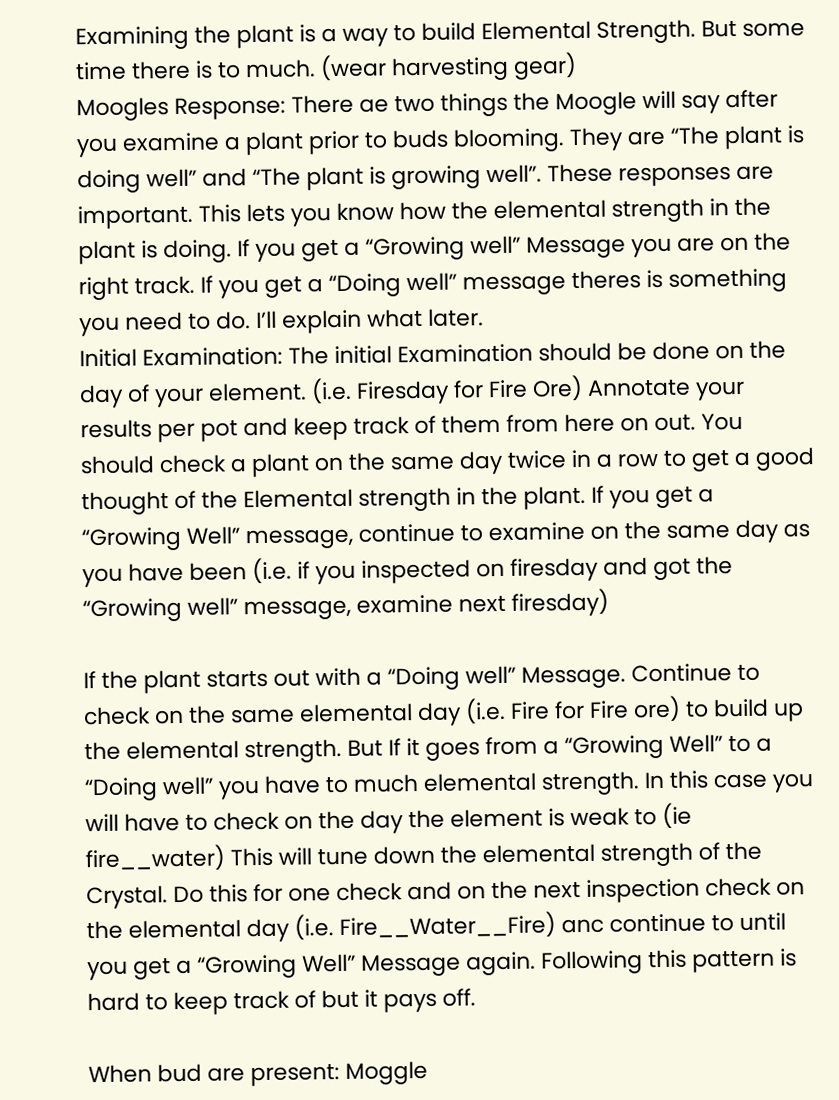Examining the plant is a way to build Elemental Strength. But some time there is to much. (wear harvesting gear)
Moogles Response: There ae two things the Moogle will say after you examine a plant prior to buds blooming. They are “The plant is doing well” and “The plant is growing well”. These responses are important. This lets you know how the elemental strength in the plant is doing. If you get a “Growing well” Message you are on the right track. If you get a “Doing well” message theres is something you need to do. I’ll explain what later.
Initial Examination: The initial Examination should be done on the day of your element. (i.e. Firesday for Fire Ore) Annotate your results per pot and keep track of them from here on out. You should check a plant on the same day twice in a row to get a good thought of the Elemental strength in the plant. If you get a “Growing Well” message, continue to examine on the same day as you have been (i.e. if you inspected on firesday and got the “Growing well” message, examine next firesday)

If the plant starts out with a “Doing well” Message. Continue to check on the same elemental day (i.e. Fire for Fire ore) to build up the elemental strength. But If it goes from a “Growing Well” to a “Doing well” you have to much elemental strength. In this case you will have to check on the day the element is weak to (ie fire__water) This will tune down the elemental strength of the Crystal. Do this for one check and on the next inspection check on the elemental day (i.e. Fire__Water__Fire) anc continue to until you get a “Growing Well” Message again. Following this pattern is hard to keep track of but it pays off.

When bud are present: Moggle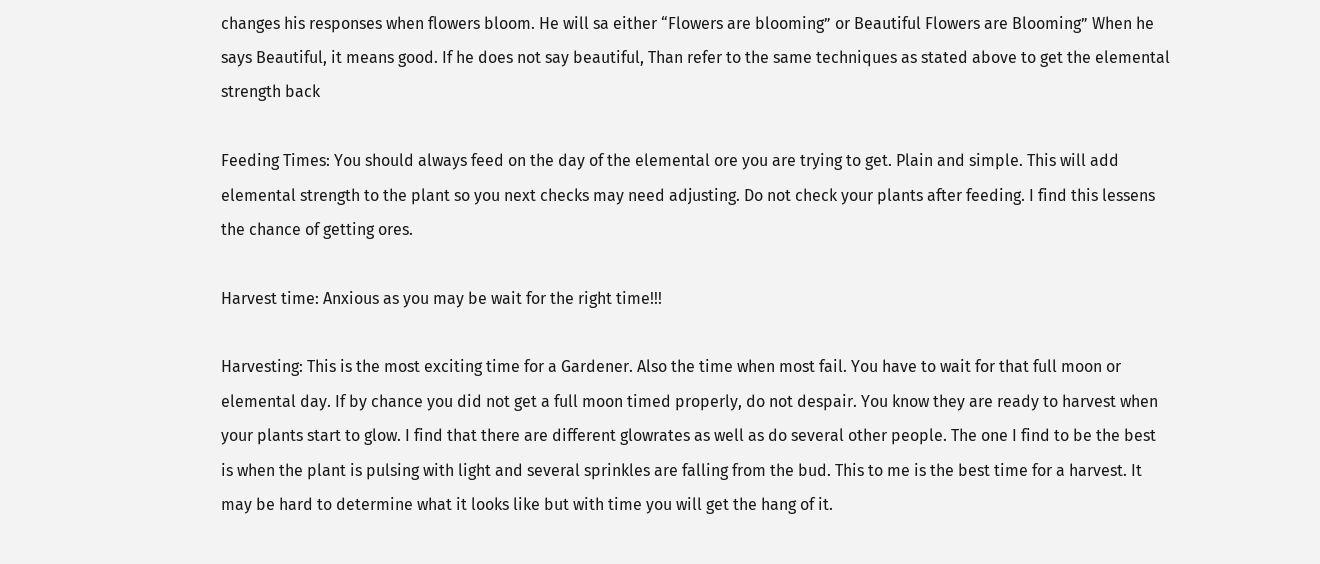changes his responses when flowers bloom. He will sa either “Flowers are blooming” or Beautiful Flowers are Blooming” When he says Beautiful, it means good. If he does not say beautiful, Than refer to the same techniques as stated above to get the elemental strength back

Feeding Times: You should always feed on the day of the elemental ore you are trying to get. Plain and simple. This will add elemental strength to the plant so you next checks may need adjusting. Do not check your plants after feeding. I find this lessens the chance of getting ores.

Harvest time: Anxious as you may be wait for the right time!!!

Harvesting: This is the most exciting time for a Gardener. Also the time when most fail. You have to wait for that full moon or elemental day. If by chance you did not get a full moon timed properly, do not despair. You know they are ready to harvest when your plants start to glow. I find that there are different glowrates as well as do several other people. The one I find to be the best is when the plant is pulsing with light and several sprinkles are falling from the bud. This to me is the best time for a harvest. It may be hard to determine what it looks like but with time you will get the hang of it.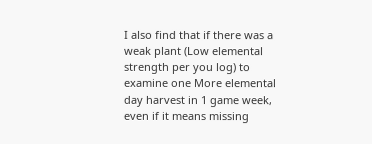I also find that if there was a weak plant (Low elemental strength per you log) to examine one More elemental day harvest in 1 game week, even if it means missing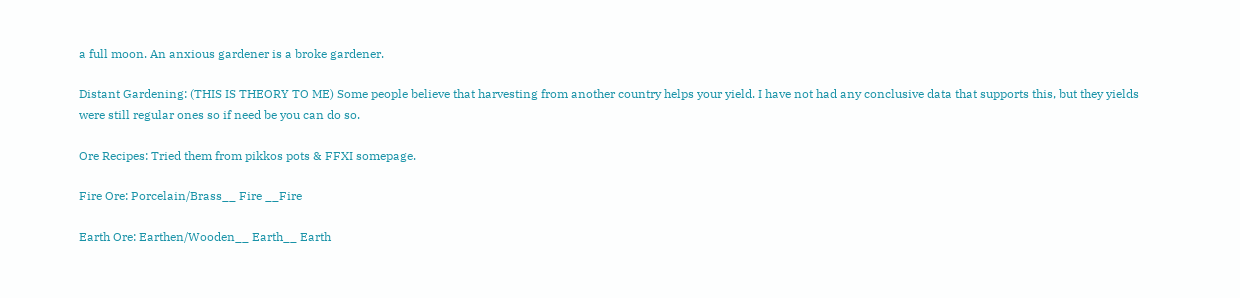a full moon. An anxious gardener is a broke gardener.

Distant Gardening: (THIS IS THEORY TO ME) Some people believe that harvesting from another country helps your yield. I have not had any conclusive data that supports this, but they yields were still regular ones so if need be you can do so.

Ore Recipes: Tried them from pikkos pots & FFXI somepage.

Fire Ore: Porcelain/Brass__ Fire __Fire

Earth Ore: Earthen/Wooden__ Earth__ Earth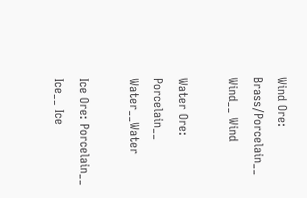Wind Ore: Brass/Porcelain__ Wind__ Wind

Water Ore: Porcelain__ Water__Water

Ice Ore: Porcelain__ Ice__ Ice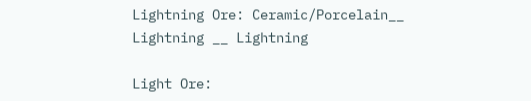Lightning Ore: Ceramic/Porcelain__ Lightning __ Lightning

Light Ore: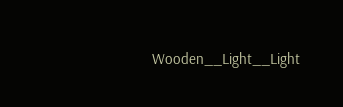Wooden__Light__Light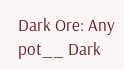Dark Ore: Any pot__ Dark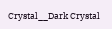Crystal__Dark Crystal